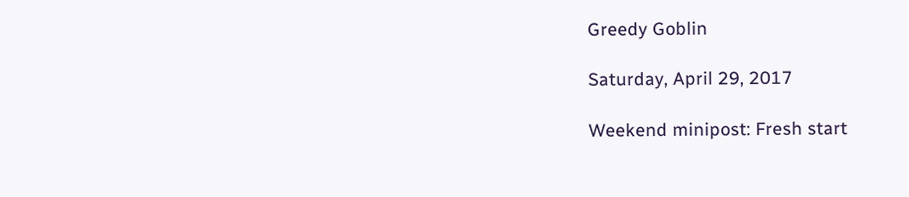Greedy Goblin

Saturday, April 29, 2017

Weekend minipost: Fresh start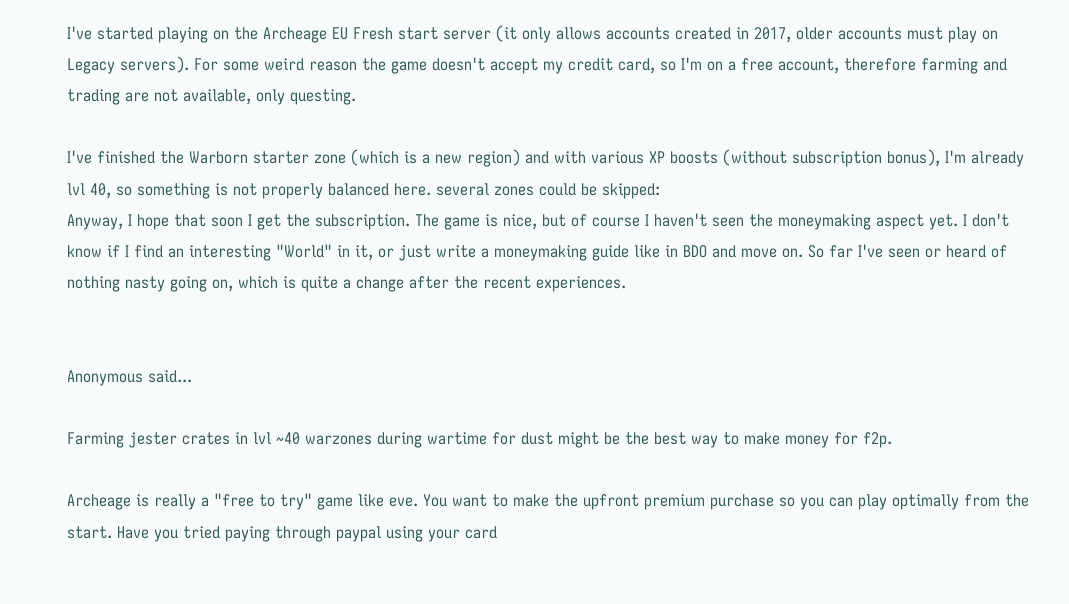I've started playing on the Archeage EU Fresh start server (it only allows accounts created in 2017, older accounts must play on Legacy servers). For some weird reason the game doesn't accept my credit card, so I'm on a free account, therefore farming and trading are not available, only questing.

I've finished the Warborn starter zone (which is a new region) and with various XP boosts (without subscription bonus), I'm already lvl 40, so something is not properly balanced here. several zones could be skipped:
Anyway, I hope that soon I get the subscription. The game is nice, but of course I haven't seen the moneymaking aspect yet. I don't know if I find an interesting "World" in it, or just write a moneymaking guide like in BDO and move on. So far I've seen or heard of nothing nasty going on, which is quite a change after the recent experiences.


Anonymous said...

Farming jester crates in lvl ~40 warzones during wartime for dust might be the best way to make money for f2p.

Archeage is really a "free to try" game like eve. You want to make the upfront premium purchase so you can play optimally from the start. Have you tried paying through paypal using your card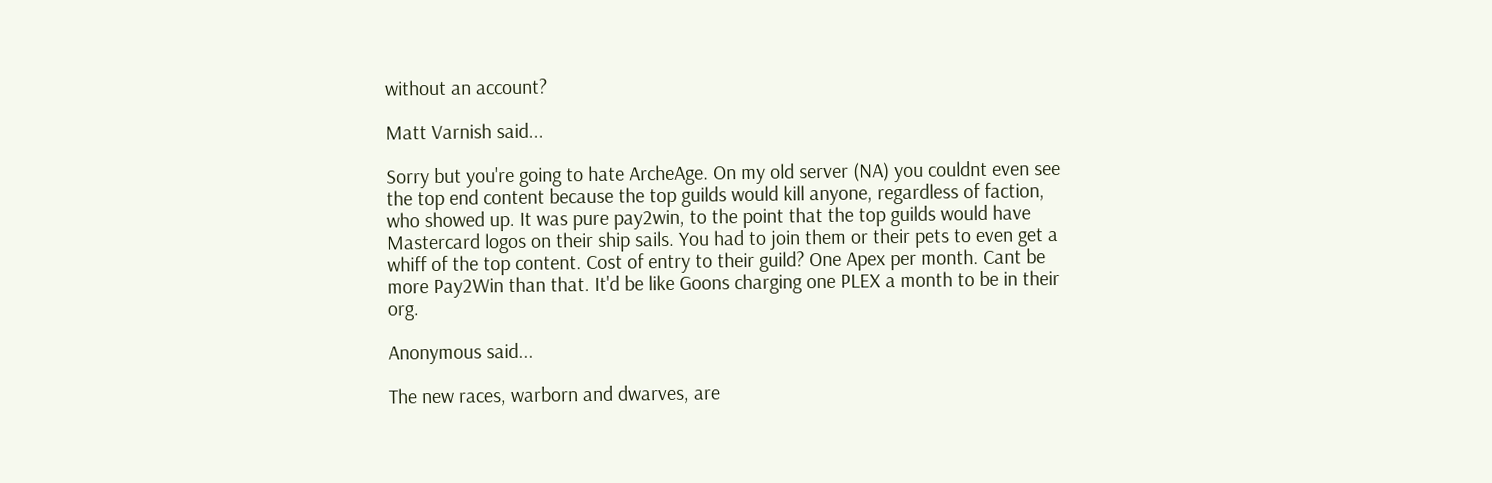without an account?

Matt Varnish said...

Sorry but you're going to hate ArcheAge. On my old server (NA) you couldnt even see the top end content because the top guilds would kill anyone, regardless of faction, who showed up. It was pure pay2win, to the point that the top guilds would have Mastercard logos on their ship sails. You had to join them or their pets to even get a whiff of the top content. Cost of entry to their guild? One Apex per month. Cant be more Pay2Win than that. It'd be like Goons charging one PLEX a month to be in their org.

Anonymous said...

The new races, warborn and dwarves, are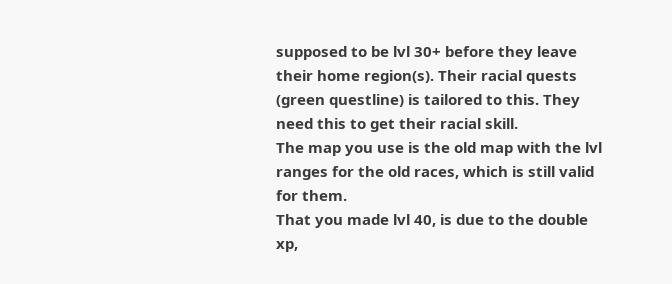supposed to be lvl 30+ before they leave their home region(s). Their racial quests (green questline) is tailored to this. They need this to get their racial skill.
The map you use is the old map with the lvl ranges for the old races, which is still valid for them.
That you made lvl 40, is due to the double xp,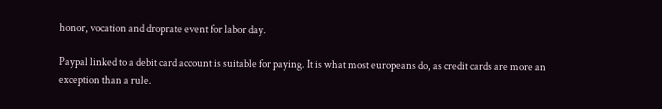honor, vocation and droprate event for labor day.

Paypal linked to a debit card account is suitable for paying. It is what most europeans do, as credit cards are more an exception than a rule.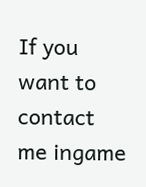If you want to contact me ingame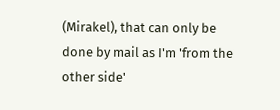(Mirakel), that can only be done by mail as I'm 'from the other side'